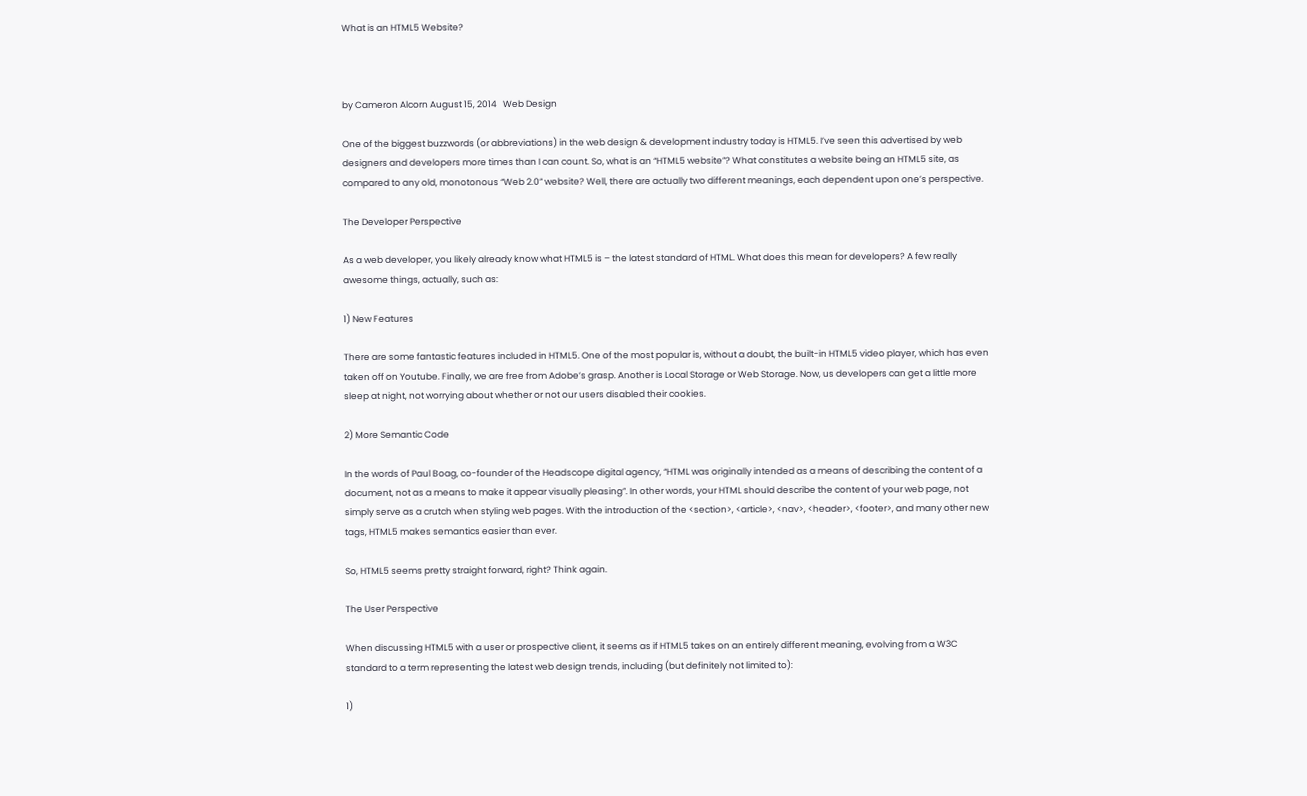What is an HTML5 Website?



by Cameron Alcorn August 15, 2014   Web Design

One of the biggest buzzwords (or abbreviations) in the web design & development industry today is HTML5. I’ve seen this advertised by web designers and developers more times than I can count. So, what is an “HTML5 website”? What constitutes a website being an HTML5 site, as compared to any old, monotonous “Web 2.0” website? Well, there are actually two different meanings, each dependent upon one’s perspective.

The Developer Perspective

As a web developer, you likely already know what HTML5 is – the latest standard of HTML. What does this mean for developers? A few really awesome things, actually, such as:

1) New Features

There are some fantastic features included in HTML5. One of the most popular is, without a doubt, the built-in HTML5 video player, which has even taken off on Youtube. Finally, we are free from Adobe’s grasp. Another is Local Storage or Web Storage. Now, us developers can get a little more sleep at night, not worrying about whether or not our users disabled their cookies.

2) More Semantic Code

In the words of Paul Boag, co-founder of the Headscope digital agency, “HTML was originally intended as a means of describing the content of a document, not as a means to make it appear visually pleasing”. In other words, your HTML should describe the content of your web page, not simply serve as a crutch when styling web pages. With the introduction of the <section>, <article>, <nav>, <header>, <footer>, and many other new tags, HTML5 makes semantics easier than ever.

So, HTML5 seems pretty straight forward, right? Think again.

The User Perspective

When discussing HTML5 with a user or prospective client, it seems as if HTML5 takes on an entirely different meaning, evolving from a W3C standard to a term representing the latest web design trends, including (but definitely not limited to):

1)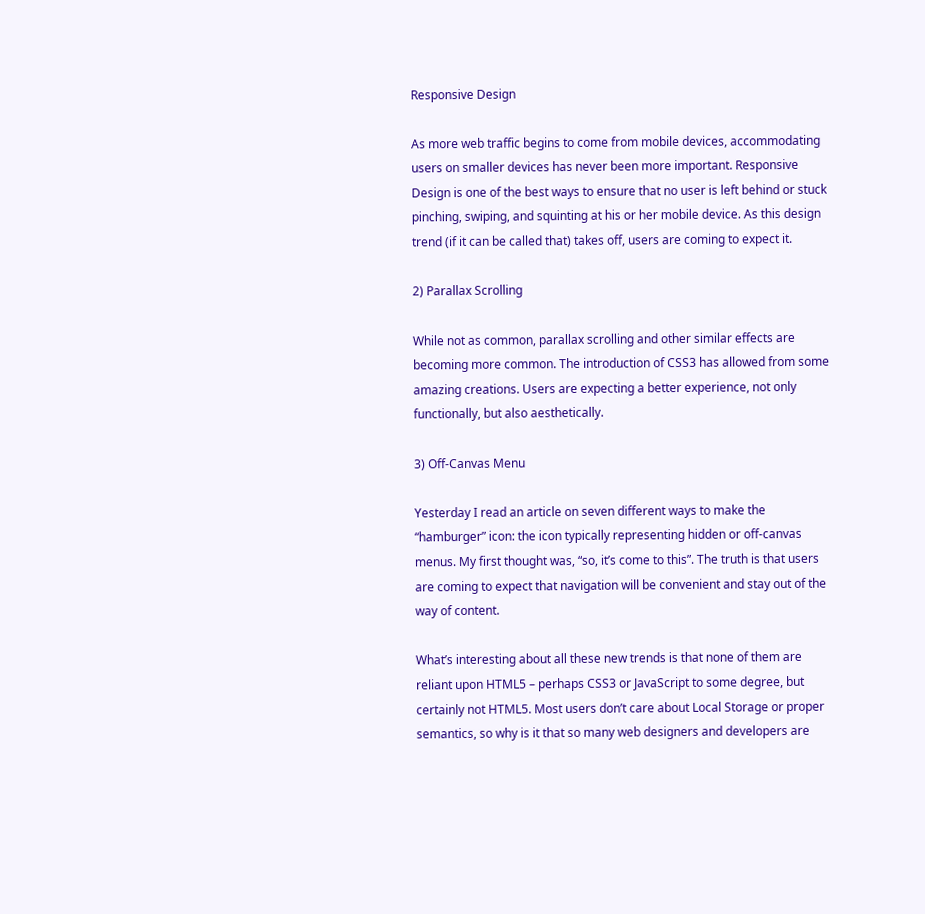Responsive Design

As more web traffic begins to come from mobile devices, accommodating users on smaller devices has never been more important. Responsive Design is one of the best ways to ensure that no user is left behind or stuck pinching, swiping, and squinting at his or her mobile device. As this design trend (if it can be called that) takes off, users are coming to expect it.

2) Parallax Scrolling

While not as common, parallax scrolling and other similar effects are becoming more common. The introduction of CSS3 has allowed from some amazing creations. Users are expecting a better experience, not only functionally, but also aesthetically.

3) Off-Canvas Menu

Yesterday I read an article on seven different ways to make the “hamburger” icon: the icon typically representing hidden or off-canvas menus. My first thought was, “so, it’s come to this”. The truth is that users are coming to expect that navigation will be convenient and stay out of the way of content.

What’s interesting about all these new trends is that none of them are reliant upon HTML5 – perhaps CSS3 or JavaScript to some degree, but certainly not HTML5. Most users don’t care about Local Storage or proper semantics, so why is it that so many web designers and developers are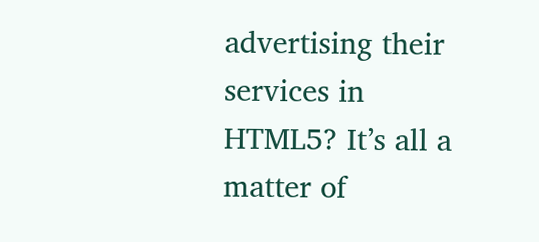advertising their services in HTML5? It’s all a matter of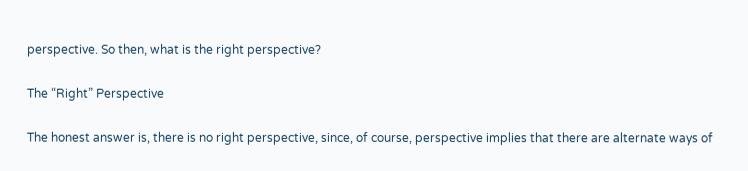perspective. So then, what is the right perspective?

The “Right” Perspective

The honest answer is, there is no right perspective, since, of course, perspective implies that there are alternate ways of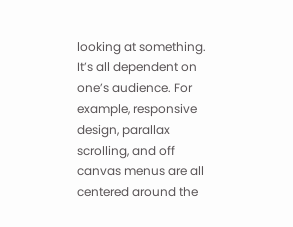looking at something. It’s all dependent on one’s audience. For example, responsive design, parallax scrolling, and off canvas menus are all centered around the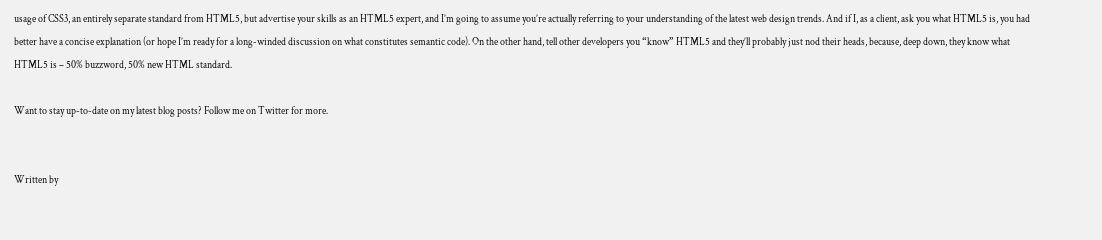usage of CSS3, an entirely separate standard from HTML5, but advertise your skills as an HTML5 expert, and I’m going to assume you’re actually referring to your understanding of the latest web design trends. And if I, as a client, ask you what HTML5 is, you had better have a concise explanation (or hope I’m ready for a long-winded discussion on what constitutes semantic code). On the other hand, tell other developers you “know” HTML5 and they’ll probably just nod their heads, because, deep down, they know what HTML5 is – 50% buzzword, 50% new HTML standard.

Want to stay up-to-date on my latest blog posts? Follow me on Twitter for more.


Written by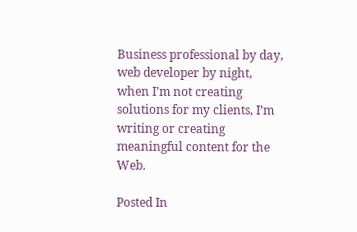Business professional by day, web developer by night, when I’m not creating solutions for my clients, I’m writing or creating meaningful content for the Web.

Posted In